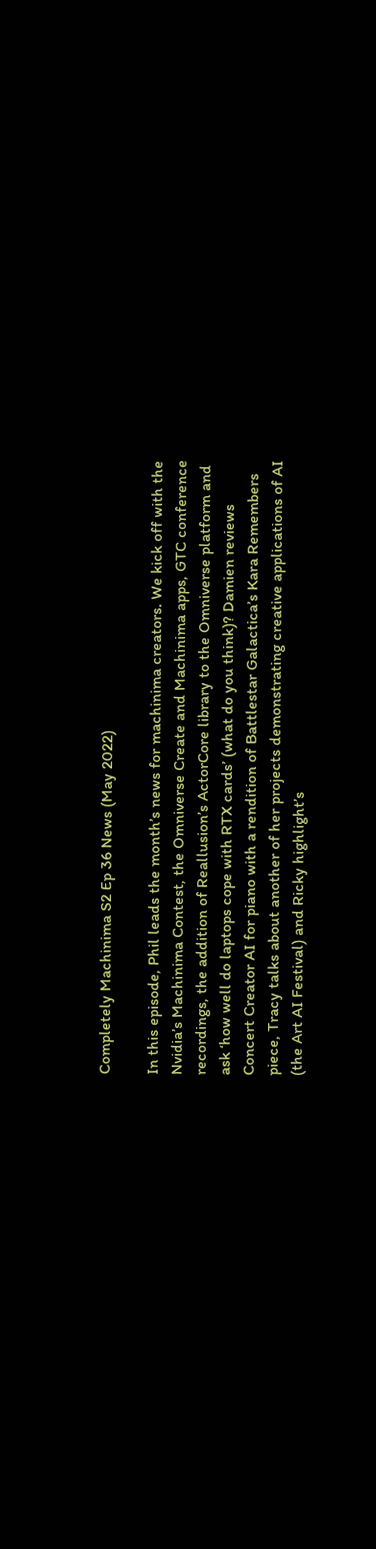Completely Machinima S2 Ep 36 News (May 2022)

In this episode, Phil leads the month’s news for machinima creators. We kick off with the Nvidia’s Machinima Contest, the Omniverse Create and Machinima apps, GTC conference recordings, the addition of Reallusion’s ActorCore library to the Omniverse platform and ask ‘how well do laptops cope with RTX cards’ (what do you think)? Damien reviews Concert Creator AI for piano with a rendition of Battlestar Galactica’s Kara Remembers piece, Tracy talks about another of her projects demonstrating creative applications of AI (the Art AI Festival) and Ricky highlight’s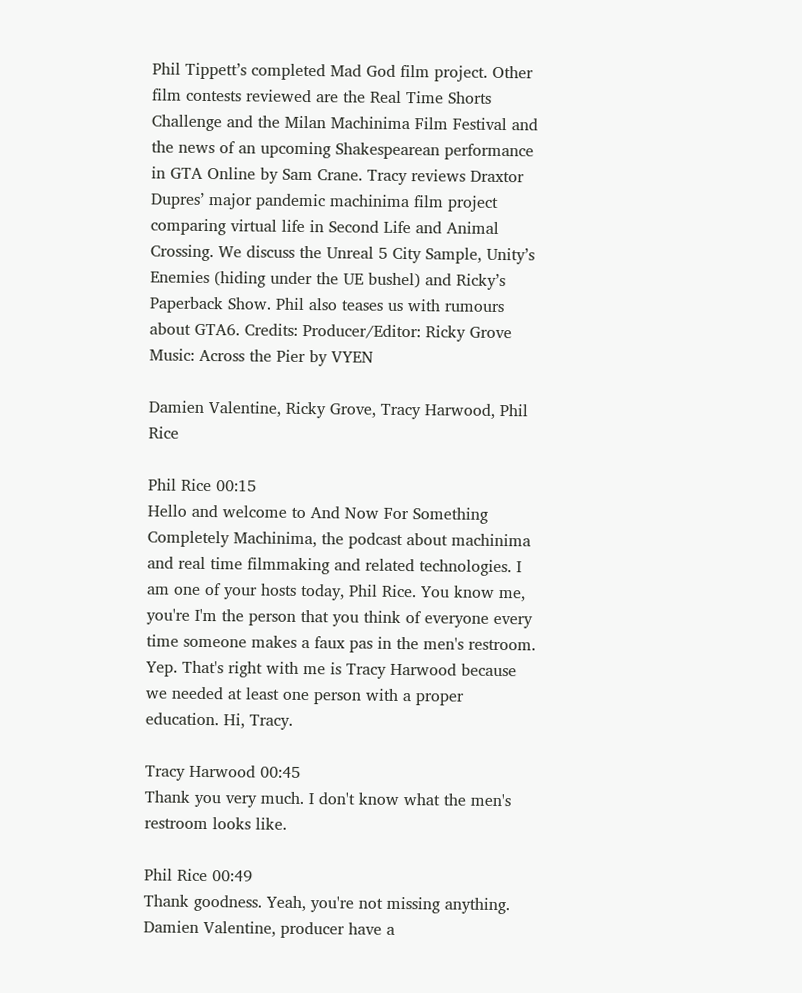Phil Tippett’s completed Mad God film project. Other film contests reviewed are the Real Time Shorts Challenge and the Milan Machinima Film Festival and the news of an upcoming Shakespearean performance in GTA Online by Sam Crane. Tracy reviews Draxtor Dupres’ major pandemic machinima film project comparing virtual life in Second Life and Animal Crossing. We discuss the Unreal 5 City Sample, Unity’s Enemies (hiding under the UE bushel) and Ricky’s Paperback Show. Phil also teases us with rumours about GTA6. Credits: Producer/Editor: Ricky Grove Music: Across the Pier by VYEN

Damien Valentine, Ricky Grove, Tracy Harwood, Phil Rice

Phil Rice 00:15
Hello and welcome to And Now For Something Completely Machinima, the podcast about machinima and real time filmmaking and related technologies. I am one of your hosts today, Phil Rice. You know me, you're I'm the person that you think of everyone every time someone makes a faux pas in the men's restroom. Yep. That's right with me is Tracy Harwood because we needed at least one person with a proper education. Hi, Tracy.

Tracy Harwood 00:45
Thank you very much. I don't know what the men's restroom looks like.

Phil Rice 00:49
Thank goodness. Yeah, you're not missing anything. Damien Valentine, producer have a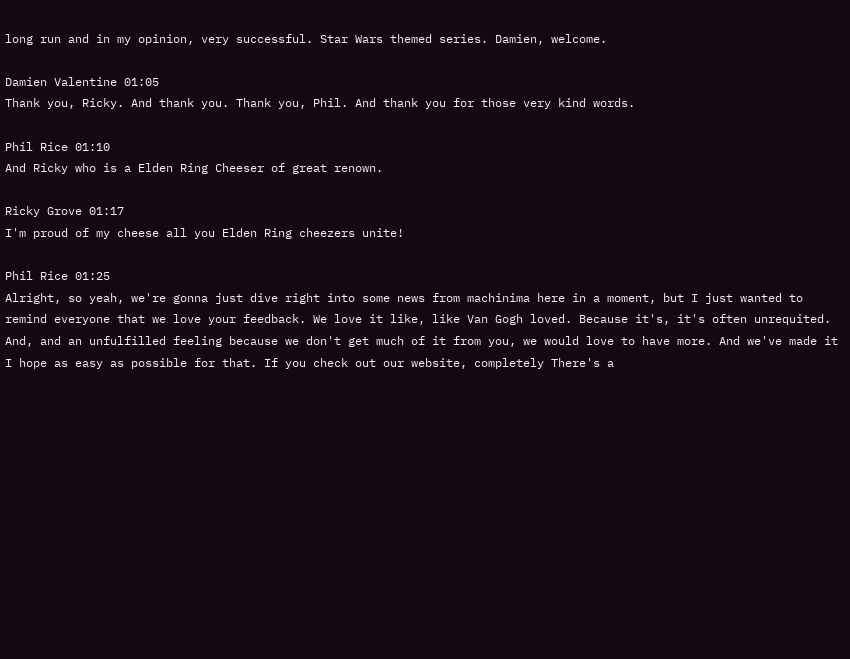long run and in my opinion, very successful. Star Wars themed series. Damien, welcome.

Damien Valentine 01:05
Thank you, Ricky. And thank you. Thank you, Phil. And thank you for those very kind words.

Phil Rice 01:10
And Ricky who is a Elden Ring Cheeser of great renown.

Ricky Grove 01:17
I'm proud of my cheese all you Elden Ring cheezers unite!

Phil Rice 01:25
Alright, so yeah, we're gonna just dive right into some news from machinima here in a moment, but I just wanted to remind everyone that we love your feedback. We love it like, like Van Gogh loved. Because it's, it's often unrequited. And, and an unfulfilled feeling because we don't get much of it from you, we would love to have more. And we've made it I hope as easy as possible for that. If you check out our website, completely There's a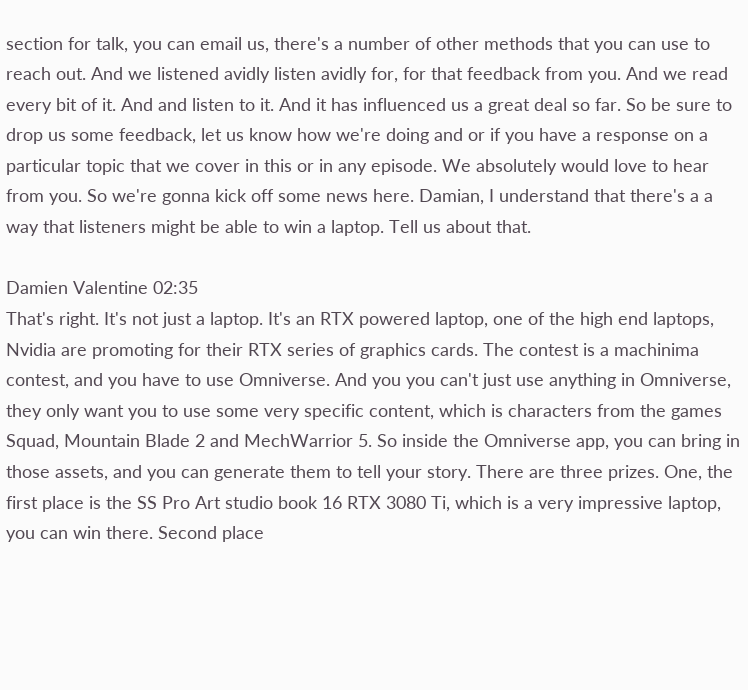section for talk, you can email us, there's a number of other methods that you can use to reach out. And we listened avidly listen avidly for, for that feedback from you. And we read every bit of it. And and listen to it. And it has influenced us a great deal so far. So be sure to drop us some feedback, let us know how we're doing and or if you have a response on a particular topic that we cover in this or in any episode. We absolutely would love to hear from you. So we're gonna kick off some news here. Damian, I understand that there's a a way that listeners might be able to win a laptop. Tell us about that.

Damien Valentine 02:35
That's right. It's not just a laptop. It's an RTX powered laptop, one of the high end laptops, Nvidia are promoting for their RTX series of graphics cards. The contest is a machinima contest, and you have to use Omniverse. And you you can't just use anything in Omniverse, they only want you to use some very specific content, which is characters from the games Squad, Mountain Blade 2 and MechWarrior 5. So inside the Omniverse app, you can bring in those assets, and you can generate them to tell your story. There are three prizes. One, the first place is the SS Pro Art studio book 16 RTX 3080 Ti, which is a very impressive laptop, you can win there. Second place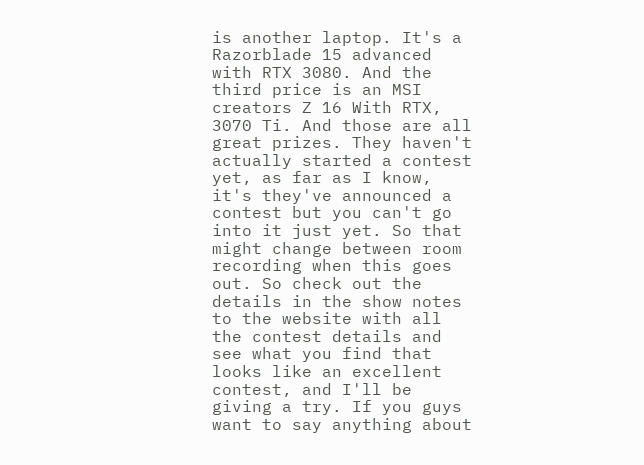is another laptop. It's a Razorblade 15 advanced with RTX 3080. And the third price is an MSI creators Z 16 With RTX, 3070 Ti. And those are all great prizes. They haven't actually started a contest yet, as far as I know, it's they've announced a contest but you can't go into it just yet. So that might change between room recording when this goes out. So check out the details in the show notes to the website with all the contest details and see what you find that looks like an excellent contest, and I'll be giving a try. If you guys want to say anything about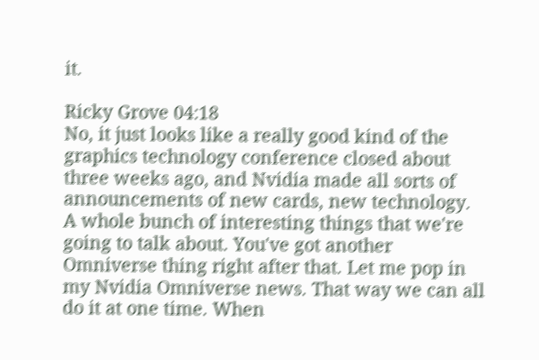it.

Ricky Grove 04:18
No, it just looks like a really good kind of the graphics technology conference closed about three weeks ago, and Nvidia made all sorts of announcements of new cards, new technology. A whole bunch of interesting things that we're going to talk about. You've got another Omniverse thing right after that. Let me pop in my Nvidia Omniverse news. That way we can all do it at one time. When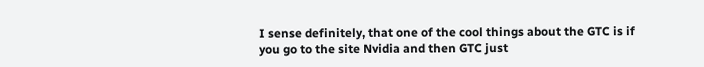I sense definitely, that one of the cool things about the GTC is if you go to the site Nvidia and then GTC just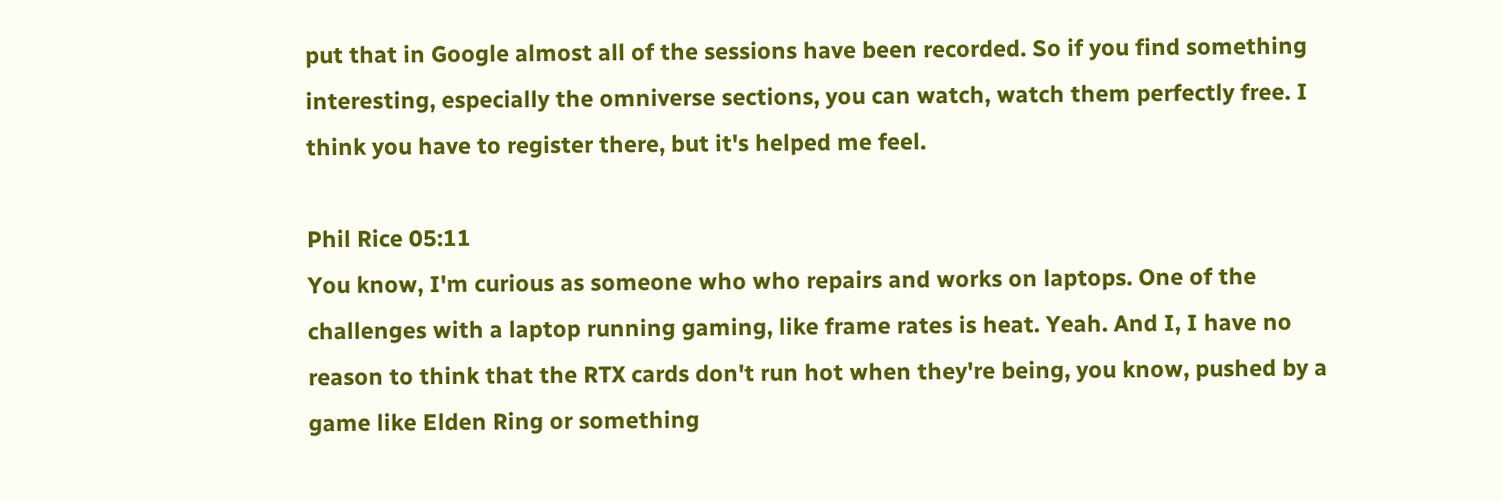put that in Google almost all of the sessions have been recorded. So if you find something interesting, especially the omniverse sections, you can watch, watch them perfectly free. I think you have to register there, but it's helped me feel.

Phil Rice 05:11
You know, I'm curious as someone who who repairs and works on laptops. One of the challenges with a laptop running gaming, like frame rates is heat. Yeah. And I, I have no reason to think that the RTX cards don't run hot when they're being, you know, pushed by a game like Elden Ring or something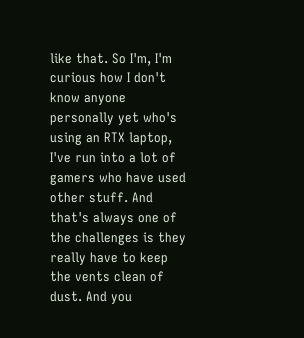like that. So I'm, I'm curious how I don't know anyone personally yet who's using an RTX laptop, I've run into a lot of gamers who have used other stuff. And that's always one of the challenges is they really have to keep the vents clean of dust. And you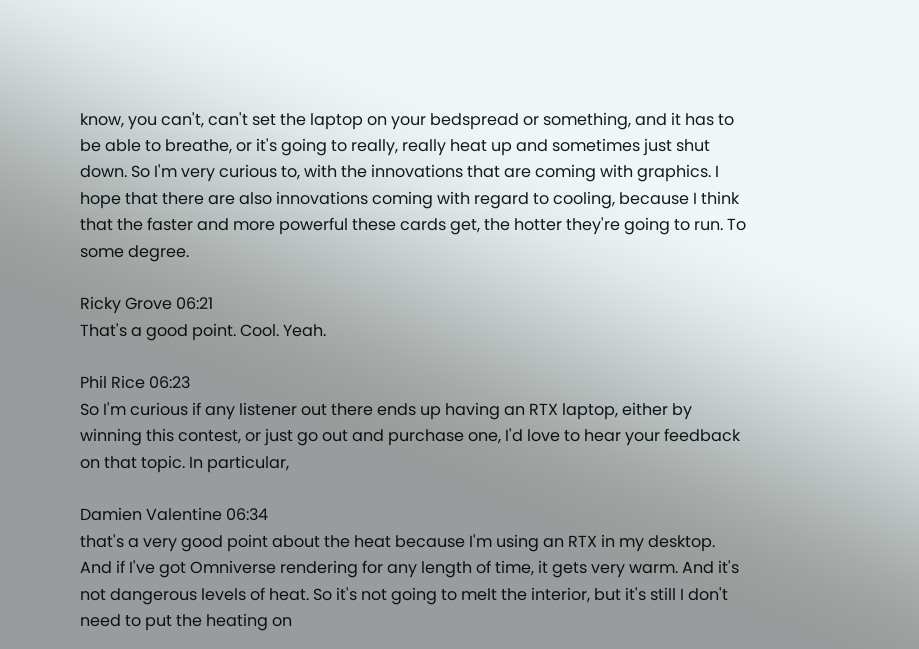know, you can't, can't set the laptop on your bedspread or something, and it has to be able to breathe, or it's going to really, really heat up and sometimes just shut down. So I'm very curious to, with the innovations that are coming with graphics. I hope that there are also innovations coming with regard to cooling, because I think that the faster and more powerful these cards get, the hotter they're going to run. To some degree.

Ricky Grove 06:21
That's a good point. Cool. Yeah.

Phil Rice 06:23
So I'm curious if any listener out there ends up having an RTX laptop, either by winning this contest, or just go out and purchase one, I'd love to hear your feedback on that topic. In particular,

Damien Valentine 06:34
that's a very good point about the heat because I'm using an RTX in my desktop. And if I've got Omniverse rendering for any length of time, it gets very warm. And it's not dangerous levels of heat. So it's not going to melt the interior, but it's still I don't need to put the heating on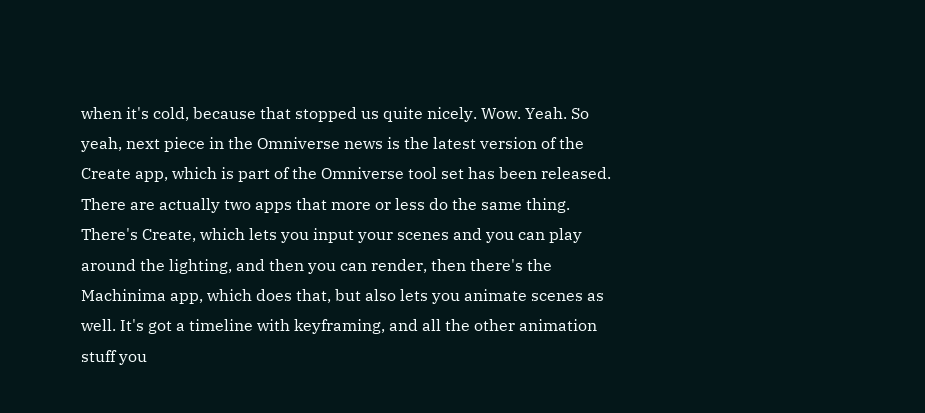when it's cold, because that stopped us quite nicely. Wow. Yeah. So yeah, next piece in the Omniverse news is the latest version of the Create app, which is part of the Omniverse tool set has been released. There are actually two apps that more or less do the same thing. There's Create, which lets you input your scenes and you can play around the lighting, and then you can render, then there's the Machinima app, which does that, but also lets you animate scenes as well. It's got a timeline with keyframing, and all the other animation stuff you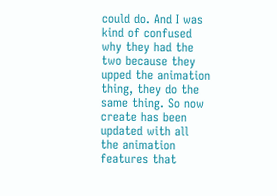could do. And I was kind of confused why they had the two because they upped the animation thing, they do the same thing. So now create has been updated with all the animation features that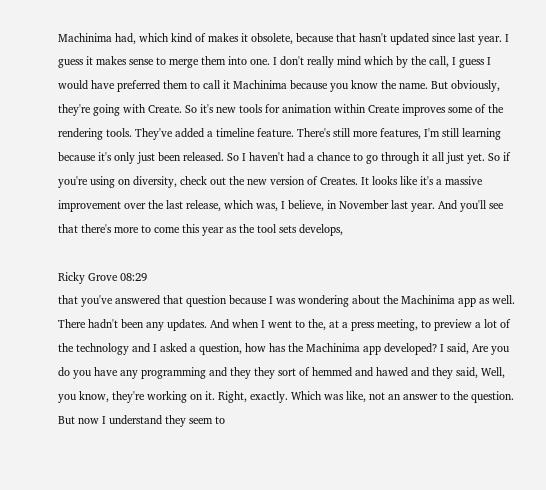Machinima had, which kind of makes it obsolete, because that hasn't updated since last year. I guess it makes sense to merge them into one. I don't really mind which by the call, I guess I would have preferred them to call it Machinima because you know the name. But obviously, they're going with Create. So it's new tools for animation within Create improves some of the rendering tools. They've added a timeline feature. There's still more features, I'm still learning because it's only just been released. So I haven't had a chance to go through it all just yet. So if you're using on diversity, check out the new version of Creates. It looks like it's a massive improvement over the last release, which was, I believe, in November last year. And you'll see that there's more to come this year as the tool sets develops,

Ricky Grove 08:29
that you've answered that question because I was wondering about the Machinima app as well. There hadn't been any updates. And when I went to the, at a press meeting, to preview a lot of the technology and I asked a question, how has the Machinima app developed? I said, Are you do you have any programming and they they sort of hemmed and hawed and they said, Well, you know, they're working on it. Right, exactly. Which was like, not an answer to the question. But now I understand they seem to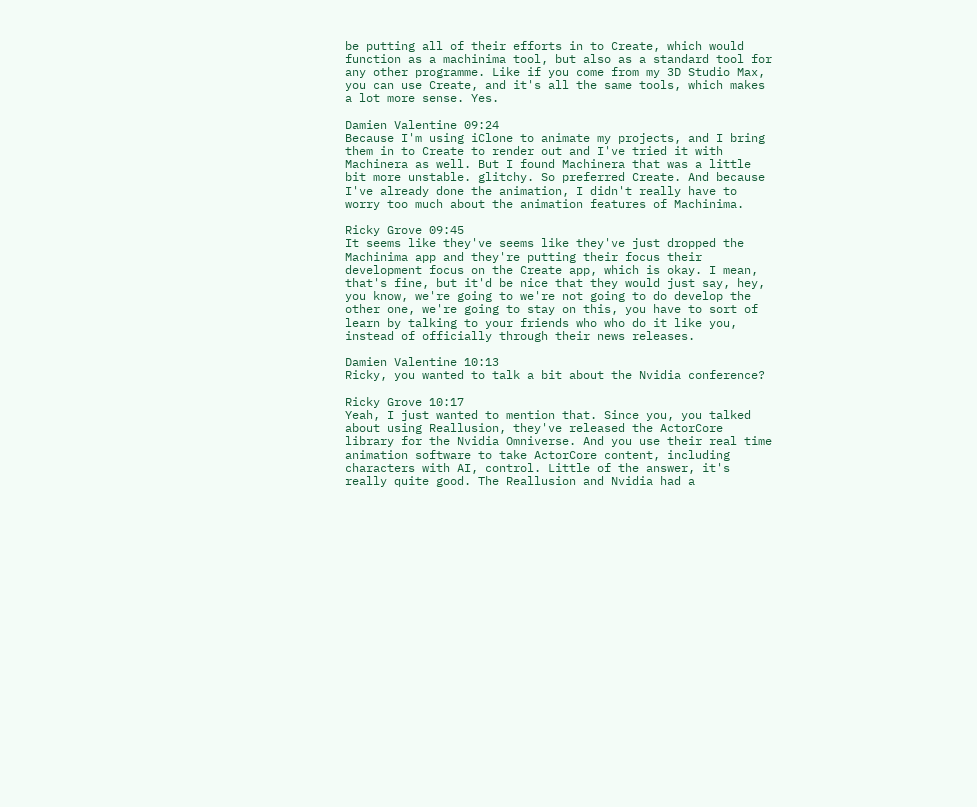be putting all of their efforts in to Create, which would function as a machinima tool, but also as a standard tool for any other programme. Like if you come from my 3D Studio Max, you can use Create, and it's all the same tools, which makes a lot more sense. Yes.

Damien Valentine 09:24
Because I'm using iClone to animate my projects, and I bring them in to Create to render out and I've tried it with Machinera as well. But I found Machinera that was a little bit more unstable. glitchy. So preferred Create. And because I've already done the animation, I didn't really have to worry too much about the animation features of Machinima.

Ricky Grove 09:45
It seems like they've seems like they've just dropped the Machinima app and they're putting their focus their development focus on the Create app, which is okay. I mean, that's fine, but it'd be nice that they would just say, hey, you know, we're going to we're not going to do develop the other one, we're going to stay on this, you have to sort of learn by talking to your friends who who do it like you, instead of officially through their news releases.

Damien Valentine 10:13
Ricky, you wanted to talk a bit about the Nvidia conference?

Ricky Grove 10:17
Yeah, I just wanted to mention that. Since you, you talked about using Reallusion, they've released the ActorCore library for the Nvidia Omniverse. And you use their real time animation software to take ActorCore content, including characters with AI, control. Little of the answer, it's really quite good. The Reallusion and Nvidia had a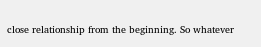close relationship from the beginning. So whatever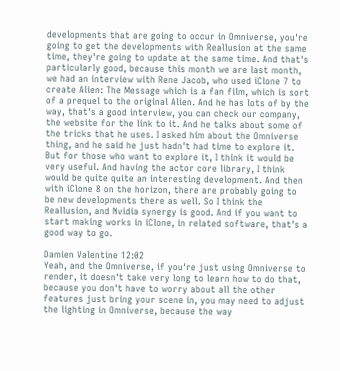developments that are going to occur in Omniverse, you're going to get the developments with Reallusion at the same time, they're going to update at the same time. And that's particularly good, because this month we are last month, we had an interview with Rene Jacob, who used iClone 7 to create Alien: The Message which is a fan film, which is sort of a prequel to the original Alien. And he has lots of by the way, that's a good interview, you can check our company, the website for the link to it. And he talks about some of the tricks that he uses. I asked him about the Omniverse thing, and he said he just hadn't had time to explore it. But for those who want to explore it, I think it would be very useful. And having the actor core library, I think would be quite quite an interesting development. And then with iClone 8 on the horizon, there are probably going to be new developments there as well. So I think the Reallusion, and Nvidia synergy is good. And if you want to start making works in iClone, in related software, that's a good way to go.

Damien Valentine 12:02
Yeah, and the Omniverse, if you're just using Omniverse to render, it doesn't take very long to learn how to do that, because you don't have to worry about all the other features just bring your scene in, you may need to adjust the lighting in Omniverse, because the way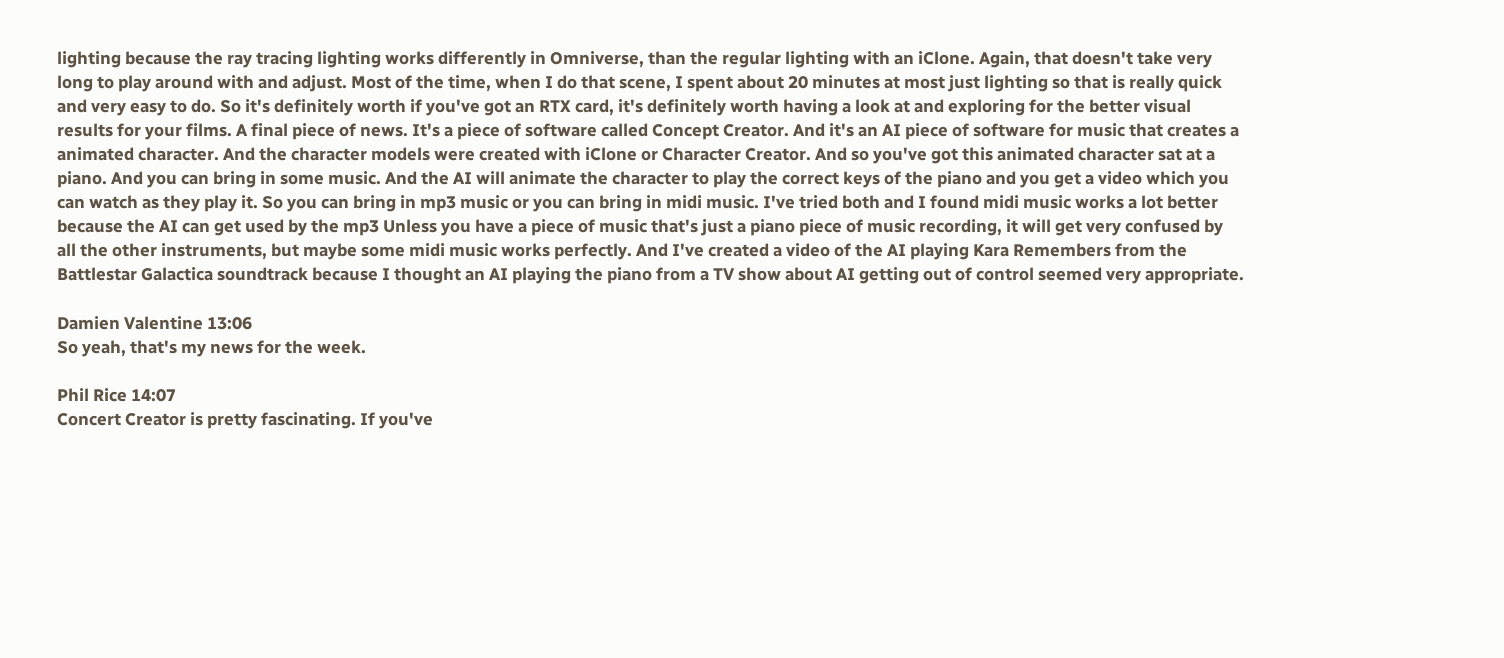lighting because the ray tracing lighting works differently in Omniverse, than the regular lighting with an iClone. Again, that doesn't take very long to play around with and adjust. Most of the time, when I do that scene, I spent about 20 minutes at most just lighting so that is really quick and very easy to do. So it's definitely worth if you've got an RTX card, it's definitely worth having a look at and exploring for the better visual results for your films. A final piece of news. It's a piece of software called Concept Creator. And it's an AI piece of software for music that creates a animated character. And the character models were created with iClone or Character Creator. And so you've got this animated character sat at a piano. And you can bring in some music. And the AI will animate the character to play the correct keys of the piano and you get a video which you can watch as they play it. So you can bring in mp3 music or you can bring in midi music. I've tried both and I found midi music works a lot better because the AI can get used by the mp3 Unless you have a piece of music that's just a piano piece of music recording, it will get very confused by all the other instruments, but maybe some midi music works perfectly. And I've created a video of the AI playing Kara Remembers from the Battlestar Galactica soundtrack because I thought an AI playing the piano from a TV show about AI getting out of control seemed very appropriate.

Damien Valentine 13:06
So yeah, that's my news for the week.

Phil Rice 14:07
Concert Creator is pretty fascinating. If you've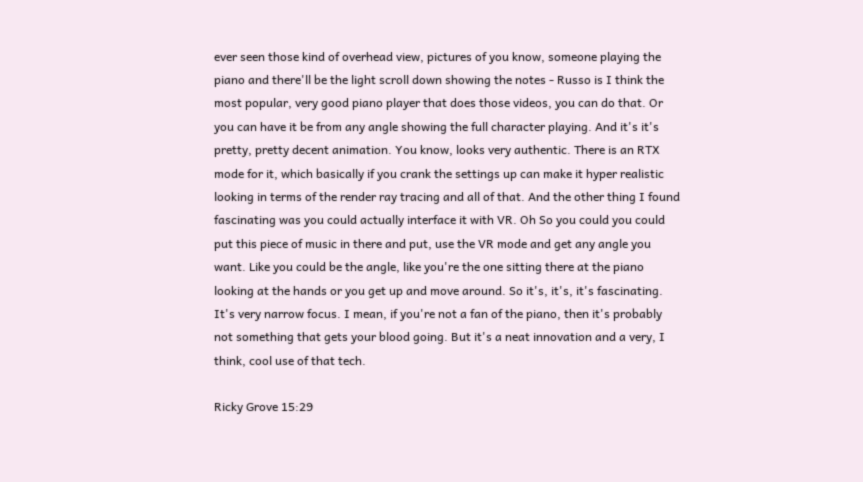ever seen those kind of overhead view, pictures of you know, someone playing the piano and there'll be the light scroll down showing the notes - Russo is I think the most popular, very good piano player that does those videos, you can do that. Or you can have it be from any angle showing the full character playing. And it's it's pretty, pretty decent animation. You know, looks very authentic. There is an RTX mode for it, which basically if you crank the settings up can make it hyper realistic looking in terms of the render ray tracing and all of that. And the other thing I found fascinating was you could actually interface it with VR. Oh So you could you could put this piece of music in there and put, use the VR mode and get any angle you want. Like you could be the angle, like you're the one sitting there at the piano looking at the hands or you get up and move around. So it's, it's, it's fascinating. It's very narrow focus. I mean, if you're not a fan of the piano, then it's probably not something that gets your blood going. But it's a neat innovation and a very, I think, cool use of that tech.

Ricky Grove 15:29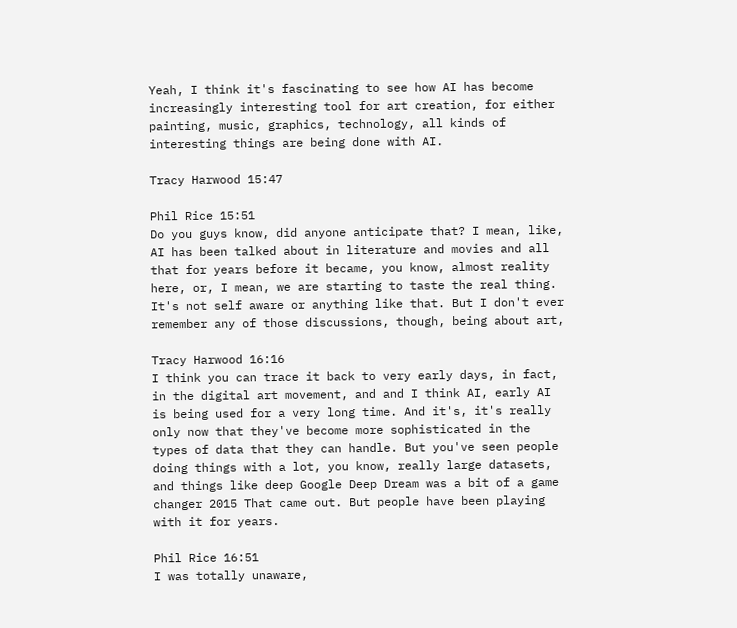Yeah, I think it's fascinating to see how AI has become increasingly interesting tool for art creation, for either painting, music, graphics, technology, all kinds of interesting things are being done with AI.

Tracy Harwood 15:47

Phil Rice 15:51
Do you guys know, did anyone anticipate that? I mean, like, AI has been talked about in literature and movies and all that for years before it became, you know, almost reality here, or, I mean, we are starting to taste the real thing. It's not self aware or anything like that. But I don't ever remember any of those discussions, though, being about art,

Tracy Harwood 16:16
I think you can trace it back to very early days, in fact, in the digital art movement, and and I think AI, early AI is being used for a very long time. And it's, it's really only now that they've become more sophisticated in the types of data that they can handle. But you've seen people doing things with a lot, you know, really large datasets, and things like deep Google Deep Dream was a bit of a game changer 2015 That came out. But people have been playing with it for years.

Phil Rice 16:51
I was totally unaware,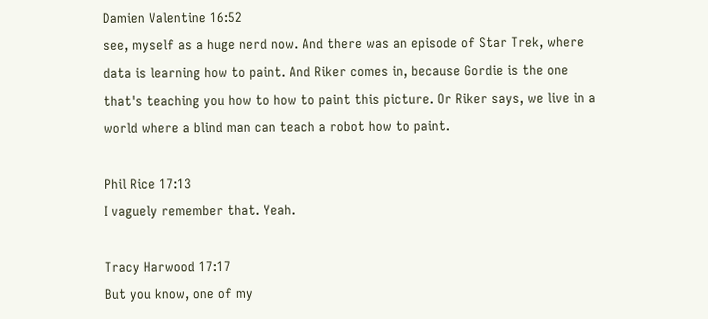Damien Valentine 16:52
see, myself as a huge nerd now. And there was an episode of Star Trek, where data is learning how to paint. And Riker comes in, because Gordie is the one that's teaching you how to how to paint this picture. Or Riker says, we live in a world where a blind man can teach a robot how to paint.

Phil Rice 17:13
I vaguely remember that. Yeah.

Tracy Harwood 17:17
But you know, one of my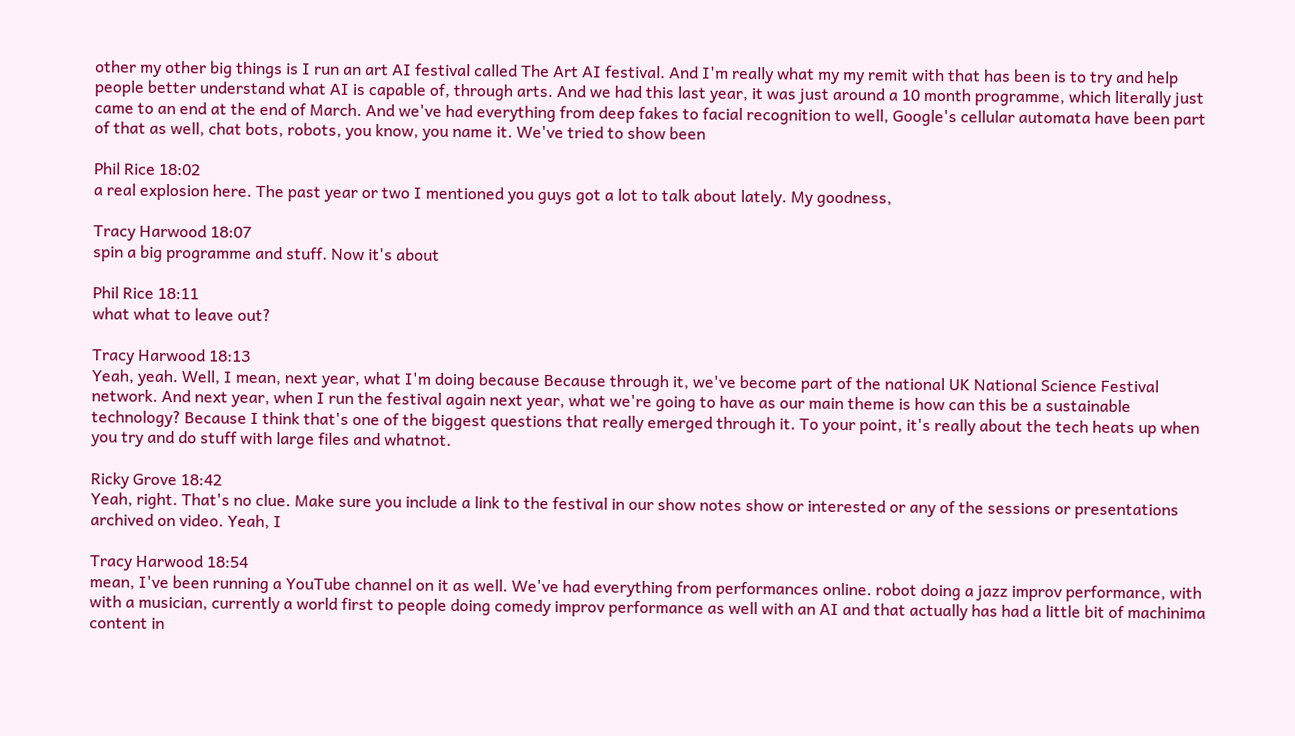other my other big things is I run an art AI festival called The Art AI festival. And I'm really what my my remit with that has been is to try and help people better understand what AI is capable of, through arts. And we had this last year, it was just around a 10 month programme, which literally just came to an end at the end of March. And we've had everything from deep fakes to facial recognition to well, Google's cellular automata have been part of that as well, chat bots, robots, you know, you name it. We've tried to show been

Phil Rice 18:02
a real explosion here. The past year or two I mentioned you guys got a lot to talk about lately. My goodness,

Tracy Harwood 18:07
spin a big programme and stuff. Now it's about

Phil Rice 18:11
what what to leave out?

Tracy Harwood 18:13
Yeah, yeah. Well, I mean, next year, what I'm doing because Because through it, we've become part of the national UK National Science Festival network. And next year, when I run the festival again next year, what we're going to have as our main theme is how can this be a sustainable technology? Because I think that's one of the biggest questions that really emerged through it. To your point, it's really about the tech heats up when you try and do stuff with large files and whatnot.

Ricky Grove 18:42
Yeah, right. That's no clue. Make sure you include a link to the festival in our show notes show or interested or any of the sessions or presentations archived on video. Yeah, I

Tracy Harwood 18:54
mean, I've been running a YouTube channel on it as well. We've had everything from performances online. robot doing a jazz improv performance, with with a musician, currently a world first to people doing comedy improv performance as well with an AI and that actually has had a little bit of machinima content in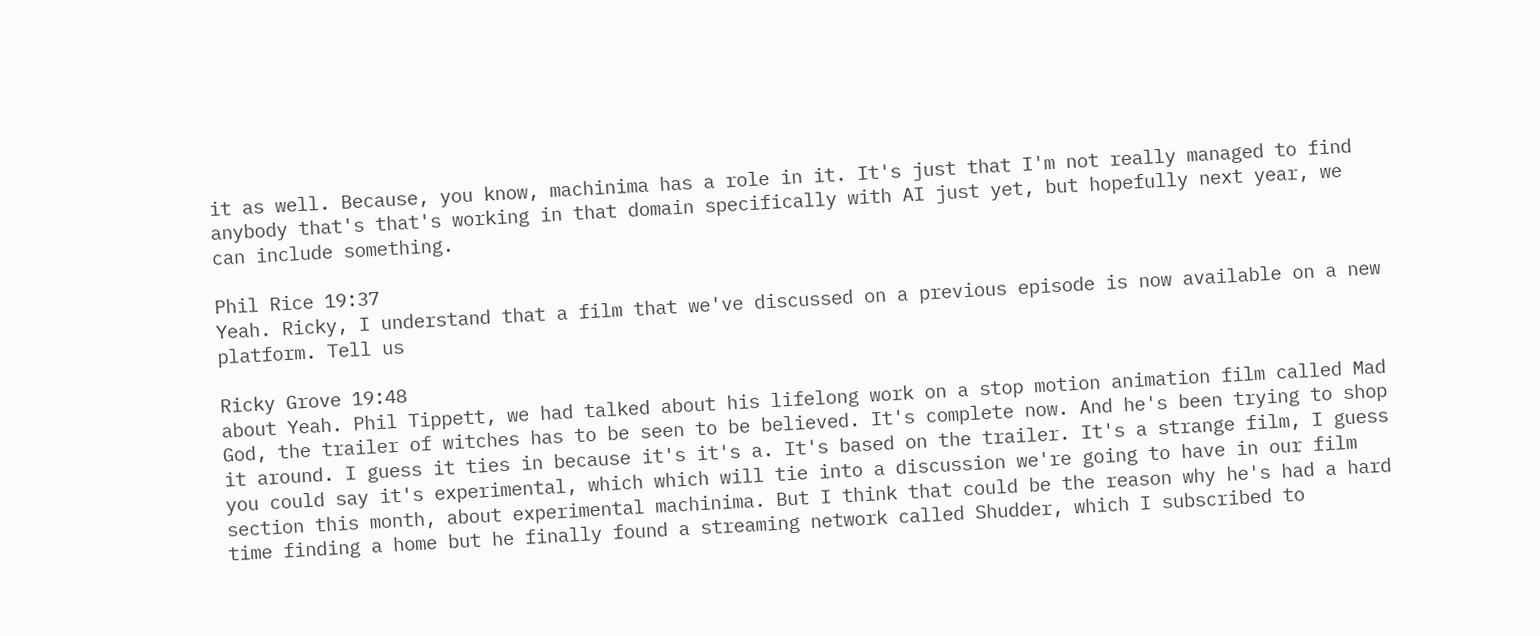it as well. Because, you know, machinima has a role in it. It's just that I'm not really managed to find anybody that's that's working in that domain specifically with AI just yet, but hopefully next year, we can include something.

Phil Rice 19:37
Yeah. Ricky, I understand that a film that we've discussed on a previous episode is now available on a new platform. Tell us

Ricky Grove 19:48
about Yeah. Phil Tippett, we had talked about his lifelong work on a stop motion animation film called Mad God, the trailer of witches has to be seen to be believed. It's complete now. And he's been trying to shop it around. I guess it ties in because it's it's a. It's based on the trailer. It's a strange film, I guess you could say it's experimental, which which will tie into a discussion we're going to have in our film section this month, about experimental machinima. But I think that could be the reason why he's had a hard time finding a home but he finally found a streaming network called Shudder, which I subscribed to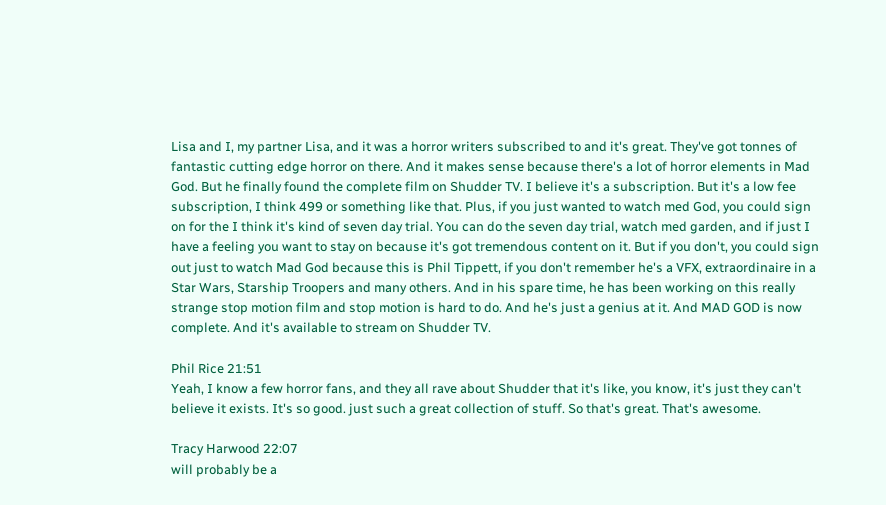Lisa and I, my partner Lisa, and it was a horror writers subscribed to and it's great. They've got tonnes of fantastic cutting edge horror on there. And it makes sense because there's a lot of horror elements in Mad God. But he finally found the complete film on Shudder TV. I believe it's a subscription. But it's a low fee subscription, I think 499 or something like that. Plus, if you just wanted to watch med God, you could sign on for the I think it's kind of seven day trial. You can do the seven day trial, watch med garden, and if just I have a feeling you want to stay on because it's got tremendous content on it. But if you don't, you could sign out just to watch Mad God because this is Phil Tippett, if you don't remember he's a VFX, extraordinaire in a Star Wars, Starship Troopers and many others. And in his spare time, he has been working on this really strange stop motion film and stop motion is hard to do. And he's just a genius at it. And MAD GOD is now complete. And it's available to stream on Shudder TV.

Phil Rice 21:51
Yeah, I know a few horror fans, and they all rave about Shudder that it's like, you know, it's just they can't believe it exists. It's so good. just such a great collection of stuff. So that's great. That's awesome.

Tracy Harwood 22:07
will probably be a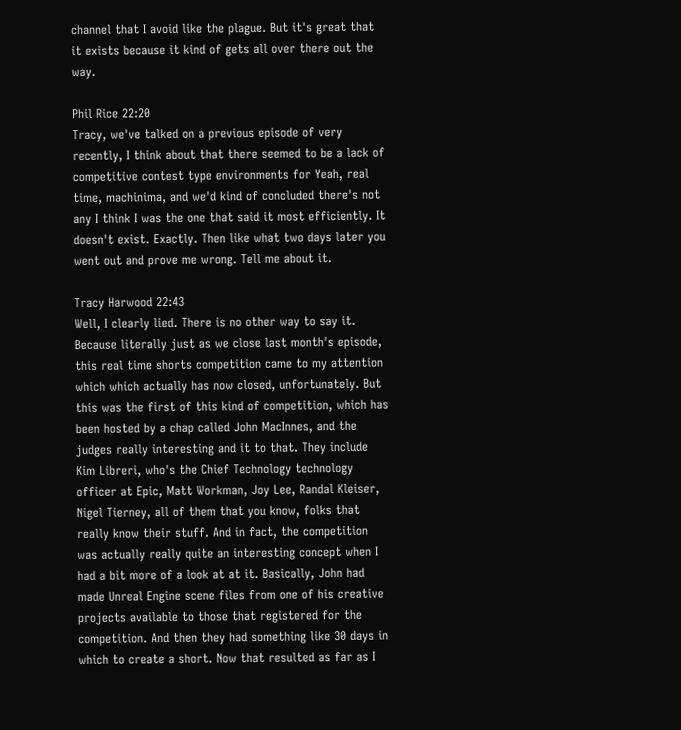channel that I avoid like the plague. But it's great that it exists because it kind of gets all over there out the way.

Phil Rice 22:20
Tracy, we've talked on a previous episode of very recently, I think about that there seemed to be a lack of competitive contest type environments for Yeah, real time, machinima, and we'd kind of concluded there's not any I think I was the one that said it most efficiently. It doesn't exist. Exactly. Then like what two days later you went out and prove me wrong. Tell me about it.

Tracy Harwood 22:43
Well, I clearly lied. There is no other way to say it. Because literally just as we close last month's episode, this real time shorts competition came to my attention which which actually has now closed, unfortunately. But this was the first of this kind of competition, which has been hosted by a chap called John MacInnes, and the judges really interesting and it to that. They include Kim Libreri, who's the Chief Technology technology officer at Epic, Matt Workman, Joy Lee, Randal Kleiser, Nigel Tierney, all of them that you know, folks that really know their stuff. And in fact, the competition was actually really quite an interesting concept when I had a bit more of a look at at it. Basically, John had made Unreal Engine scene files from one of his creative projects available to those that registered for the competition. And then they had something like 30 days in which to create a short. Now that resulted as far as I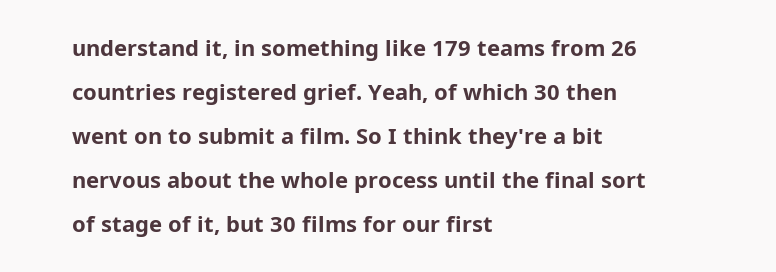understand it, in something like 179 teams from 26 countries registered grief. Yeah, of which 30 then went on to submit a film. So I think they're a bit nervous about the whole process until the final sort of stage of it, but 30 films for our first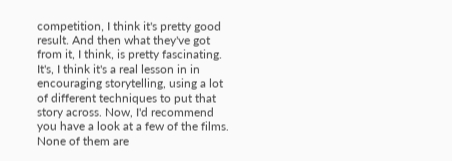competition, I think it's pretty good result. And then what they've got from it, I think, is pretty fascinating. It's, I think it's a real lesson in in encouraging storytelling, using a lot of different techniques to put that story across. Now, I'd recommend you have a look at a few of the films. None of them are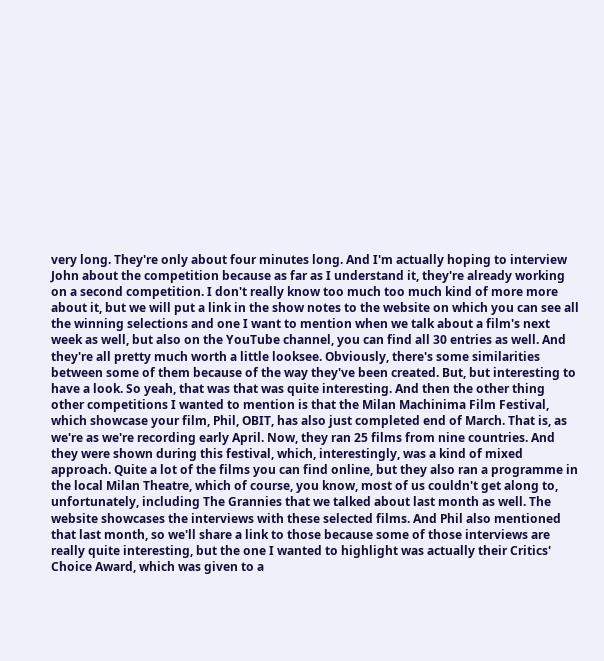very long. They're only about four minutes long. And I'm actually hoping to interview John about the competition because as far as I understand it, they're already working on a second competition. I don't really know too much too much kind of more more about it, but we will put a link in the show notes to the website on which you can see all the winning selections and one I want to mention when we talk about a film's next week as well, but also on the YouTube channel, you can find all 30 entries as well. And they're all pretty much worth a little looksee. Obviously, there's some similarities between some of them because of the way they've been created. But, but interesting to have a look. So yeah, that was that was quite interesting. And then the other thing other competitions I wanted to mention is that the Milan Machinima Film Festival, which showcase your film, Phil, OBIT, has also just completed end of March. That is, as we're as we're recording early April. Now, they ran 25 films from nine countries. And they were shown during this festival, which, interestingly, was a kind of mixed approach. Quite a lot of the films you can find online, but they also ran a programme in the local Milan Theatre, which of course, you know, most of us couldn't get along to, unfortunately, including The Grannies that we talked about last month as well. The website showcases the interviews with these selected films. And Phil also mentioned that last month, so we'll share a link to those because some of those interviews are really quite interesting, but the one I wanted to highlight was actually their Critics' Choice Award, which was given to a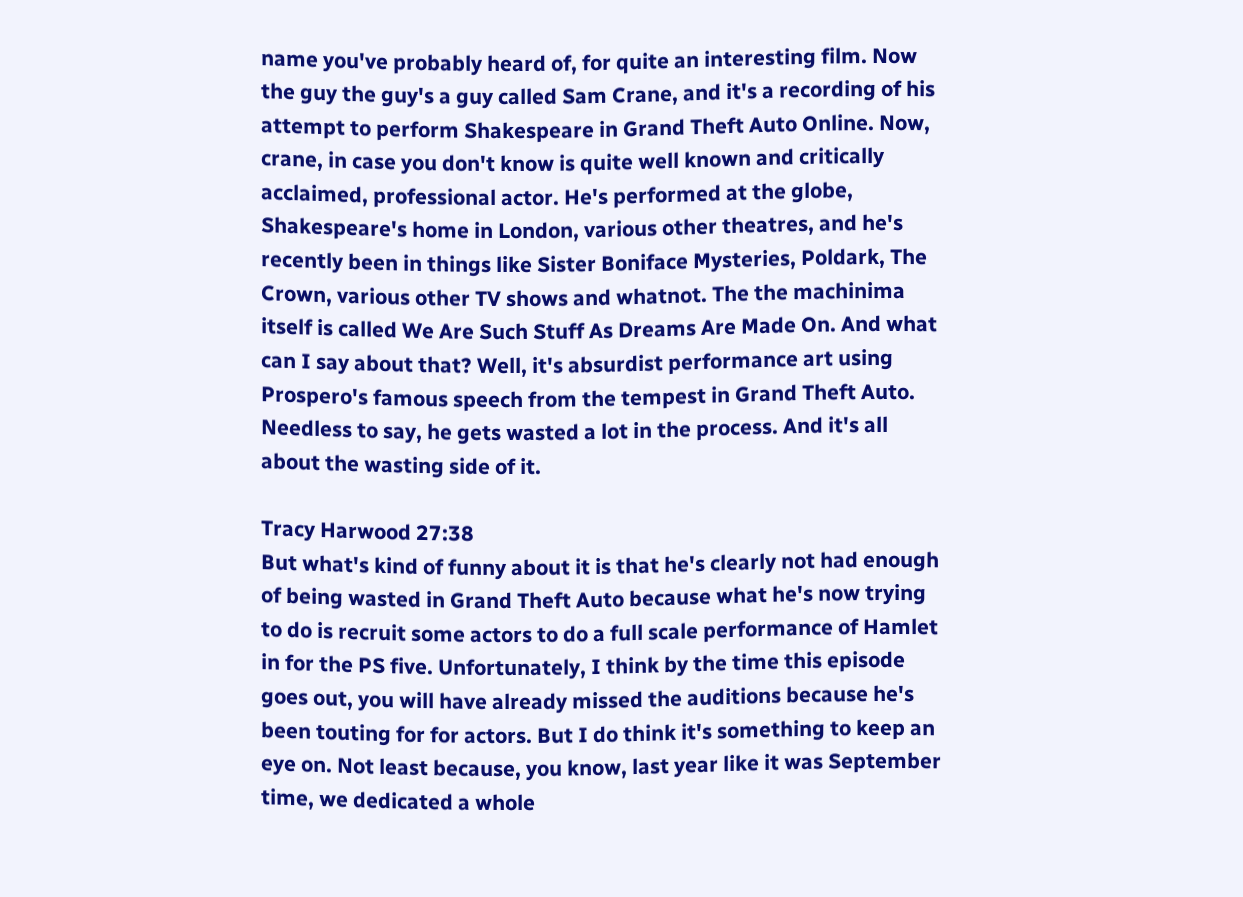name you've probably heard of, for quite an interesting film. Now the guy the guy's a guy called Sam Crane, and it's a recording of his attempt to perform Shakespeare in Grand Theft Auto Online. Now, crane, in case you don't know is quite well known and critically acclaimed, professional actor. He's performed at the globe, Shakespeare's home in London, various other theatres, and he's recently been in things like Sister Boniface Mysteries, Poldark, The Crown, various other TV shows and whatnot. The the machinima itself is called We Are Such Stuff As Dreams Are Made On. And what can I say about that? Well, it's absurdist performance art using Prospero's famous speech from the tempest in Grand Theft Auto. Needless to say, he gets wasted a lot in the process. And it's all about the wasting side of it.

Tracy Harwood 27:38
But what's kind of funny about it is that he's clearly not had enough of being wasted in Grand Theft Auto because what he's now trying to do is recruit some actors to do a full scale performance of Hamlet in for the PS five. Unfortunately, I think by the time this episode goes out, you will have already missed the auditions because he's been touting for for actors. But I do think it's something to keep an eye on. Not least because, you know, last year like it was September time, we dedicated a whole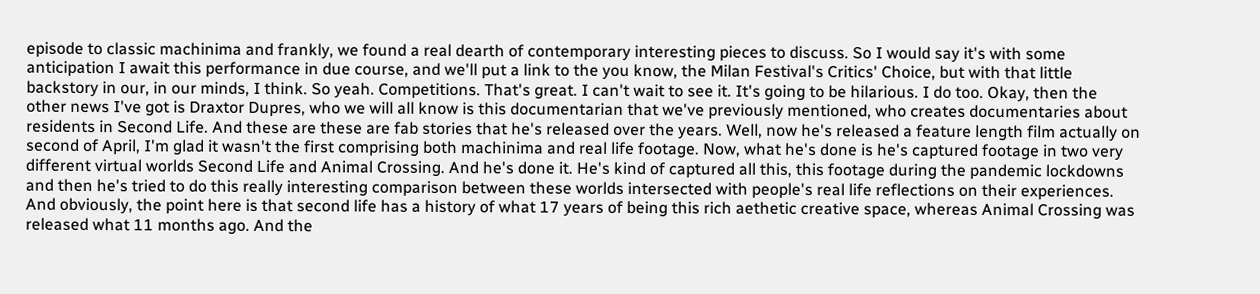episode to classic machinima and frankly, we found a real dearth of contemporary interesting pieces to discuss. So I would say it's with some anticipation I await this performance in due course, and we'll put a link to the you know, the Milan Festival's Critics' Choice, but with that little backstory in our, in our minds, I think. So yeah. Competitions. That's great. I can't wait to see it. It's going to be hilarious. I do too. Okay, then the other news I've got is Draxtor Dupres, who we will all know is this documentarian that we've previously mentioned, who creates documentaries about residents in Second Life. And these are these are fab stories that he's released over the years. Well, now he's released a feature length film actually on second of April, I'm glad it wasn't the first comprising both machinima and real life footage. Now, what he's done is he's captured footage in two very different virtual worlds Second Life and Animal Crossing. And he's done it. He's kind of captured all this, this footage during the pandemic lockdowns and then he's tried to do this really interesting comparison between these worlds intersected with people's real life reflections on their experiences. And obviously, the point here is that second life has a history of what 17 years of being this rich aethetic creative space, whereas Animal Crossing was released what 11 months ago. And the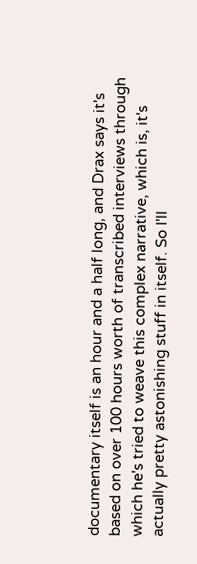documentary itself is an hour and a half long, and Drax says it's based on over 100 hours worth of transcribed interviews through which he's tried to weave this complex narrative, which is, it's actually pretty astonishing stuff in itself. So I'll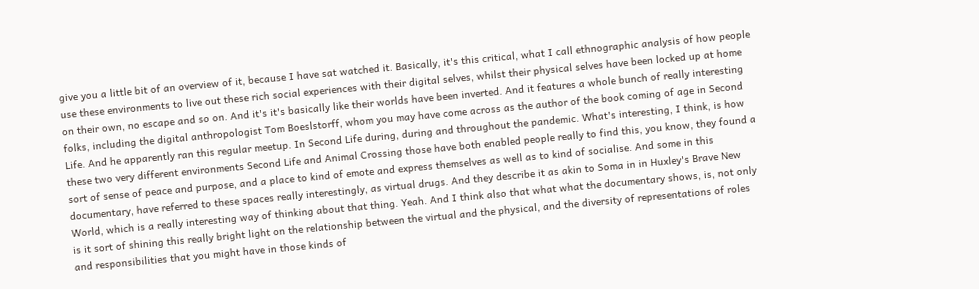give you a little bit of an overview of it, because I have sat watched it. Basically, it's this critical, what I call ethnographic analysis of how people use these environments to live out these rich social experiences with their digital selves, whilst their physical selves have been locked up at home on their own, no escape and so on. And it's it's basically like their worlds have been inverted. And it features a whole bunch of really interesting folks, including the digital anthropologist Tom Boeslstorff, whom you may have come across as the author of the book coming of age in Second Life. And he apparently ran this regular meetup. In Second Life during, during and throughout the pandemic. What's interesting, I think, is how these two very different environments Second Life and Animal Crossing those have both enabled people really to find this, you know, they found a sort of sense of peace and purpose, and a place to kind of emote and express themselves as well as to kind of socialise. And some in this documentary, have referred to these spaces really interestingly, as virtual drugs. And they describe it as akin to Soma in in Huxley's Brave New World, which is a really interesting way of thinking about that thing. Yeah. And I think also that what what the documentary shows, is, not only is it sort of shining this really bright light on the relationship between the virtual and the physical, and the diversity of representations of roles and responsibilities that you might have in those kinds of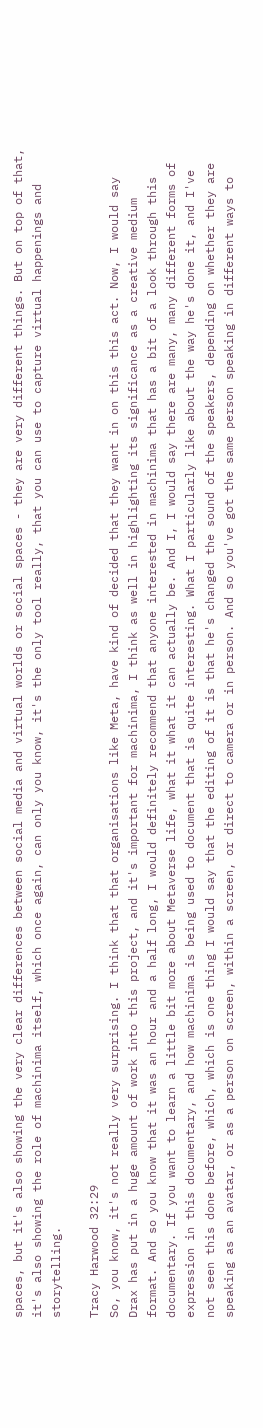spaces, but it's also showing the very clear differences between social media and virtual worlds or social spaces - they are very different things. But on top of that, it's also showing the role of machinima itself, which once again, can only you know, it's the only tool really, that you can use to capture virtual happenings and storytelling.

Tracy Harwood 32:29
So, you know, it's not really very surprising. I think that that organisations like Meta, have kind of decided that they want in on this this act. Now, I would say Drax has put in a huge amount of work into this project, and it's important for machinima, I think as well in highlighting its significance as a creative medium format. And so you know that it was an hour and a half long, I would definitely recommend that anyone interested in machinima that has a bit of a look through this documentary. If you want to learn a little bit more about Metaverse life, what it what it can actually be. And I, I would say there are many, many different forms of expression in this documentary, and how machinima is being used to document that is quite interesting. What I particularly like about the way he's done it, and I've not seen this done before, which, which is one thing I would say that the editing of it is that he's changed the sound of the speakers, depending on whether they are speaking as an avatar, or as a person on screen, within a screen, or direct to camera or in person. And so you've got the same person speaking in different ways to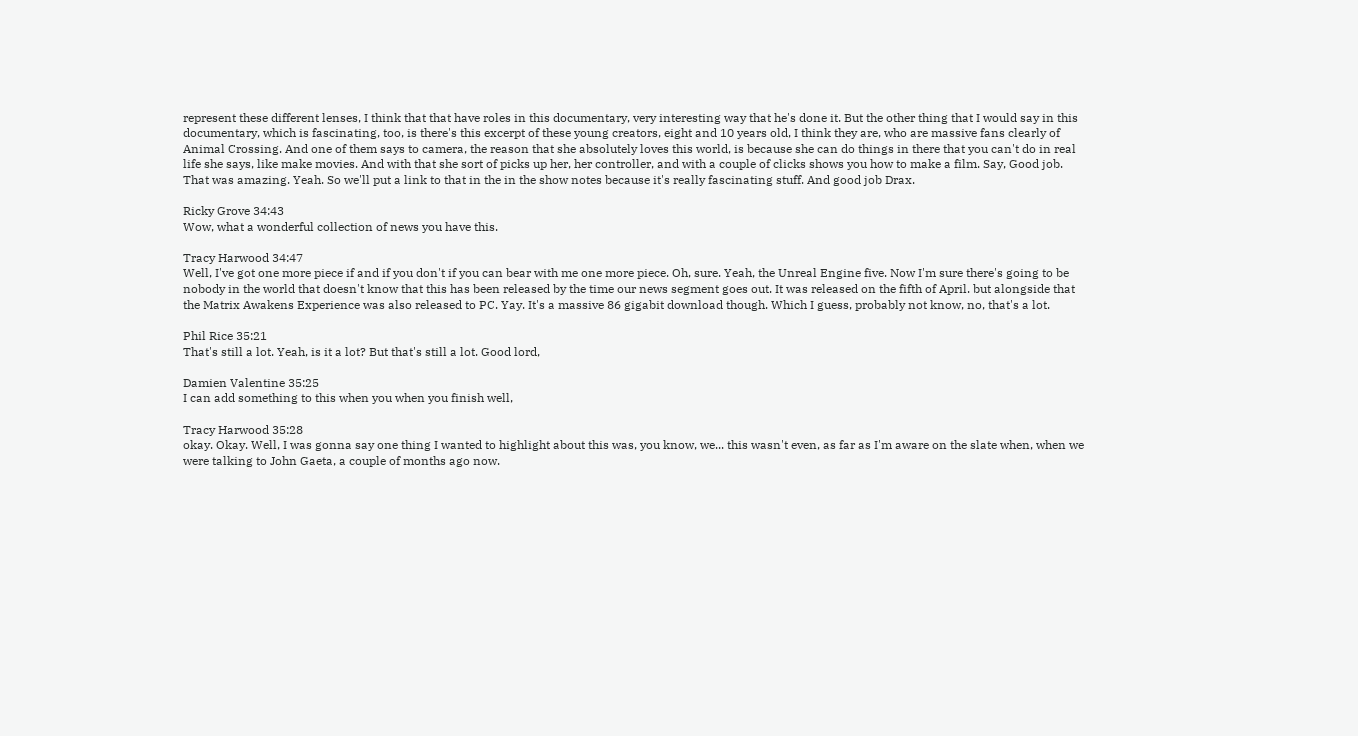represent these different lenses, I think that that have roles in this documentary, very interesting way that he's done it. But the other thing that I would say in this documentary, which is fascinating, too, is there's this excerpt of these young creators, eight and 10 years old, I think they are, who are massive fans clearly of Animal Crossing. And one of them says to camera, the reason that she absolutely loves this world, is because she can do things in there that you can't do in real life she says, like make movies. And with that she sort of picks up her, her controller, and with a couple of clicks shows you how to make a film. Say, Good job. That was amazing. Yeah. So we'll put a link to that in the in the show notes because it's really fascinating stuff. And good job Drax.

Ricky Grove 34:43
Wow, what a wonderful collection of news you have this.

Tracy Harwood 34:47
Well, I've got one more piece if and if you don't if you can bear with me one more piece. Oh, sure. Yeah, the Unreal Engine five. Now I'm sure there's going to be nobody in the world that doesn't know that this has been released by the time our news segment goes out. It was released on the fifth of April. but alongside that the Matrix Awakens Experience was also released to PC. Yay. It's a massive 86 gigabit download though. Which I guess, probably not know, no, that's a lot.

Phil Rice 35:21
That's still a lot. Yeah, is it a lot? But that's still a lot. Good lord,

Damien Valentine 35:25
I can add something to this when you when you finish well,

Tracy Harwood 35:28
okay. Okay. Well, I was gonna say one thing I wanted to highlight about this was, you know, we... this wasn't even, as far as I'm aware on the slate when, when we were talking to John Gaeta, a couple of months ago now.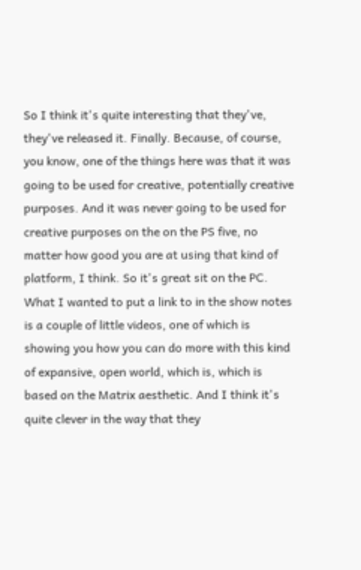So I think it's quite interesting that they've, they've released it. Finally. Because, of course, you know, one of the things here was that it was going to be used for creative, potentially creative purposes. And it was never going to be used for creative purposes on the on the PS five, no matter how good you are at using that kind of platform, I think. So it's great sit on the PC. What I wanted to put a link to in the show notes is a couple of little videos, one of which is showing you how you can do more with this kind of expansive, open world, which is, which is based on the Matrix aesthetic. And I think it's quite clever in the way that they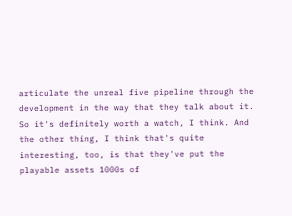articulate the unreal five pipeline through the development in the way that they talk about it. So it's definitely worth a watch, I think. And the other thing, I think that's quite interesting, too, is that they've put the playable assets 1000s of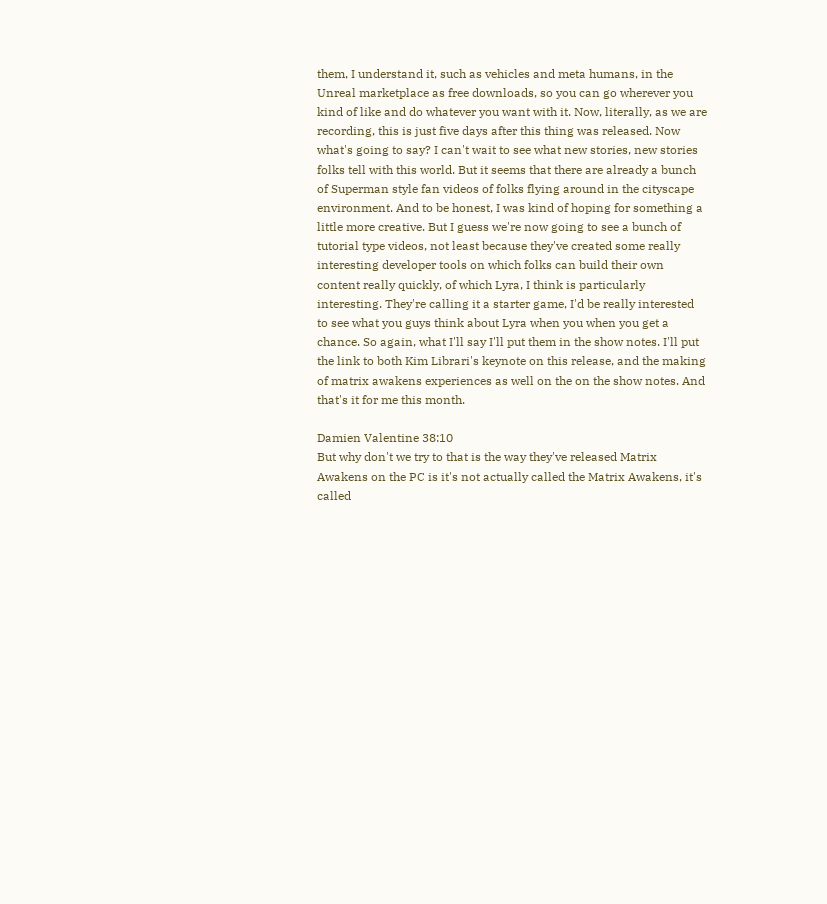them, I understand it, such as vehicles and meta humans, in the Unreal marketplace as free downloads, so you can go wherever you kind of like and do whatever you want with it. Now, literally, as we are recording, this is just five days after this thing was released. Now what's going to say? I can't wait to see what new stories, new stories folks tell with this world. But it seems that there are already a bunch of Superman style fan videos of folks flying around in the cityscape environment. And to be honest, I was kind of hoping for something a little more creative. But I guess we're now going to see a bunch of tutorial type videos, not least because they've created some really interesting developer tools on which folks can build their own content really quickly, of which Lyra, I think is particularly interesting. They're calling it a starter game, I'd be really interested to see what you guys think about Lyra when you when you get a chance. So again, what I'll say I'll put them in the show notes. I'll put the link to both Kim Librari's keynote on this release, and the making of matrix awakens experiences as well on the on the show notes. And that's it for me this month.

Damien Valentine 38:10
But why don't we try to that is the way they've released Matrix Awakens on the PC is it's not actually called the Matrix Awakens, it's called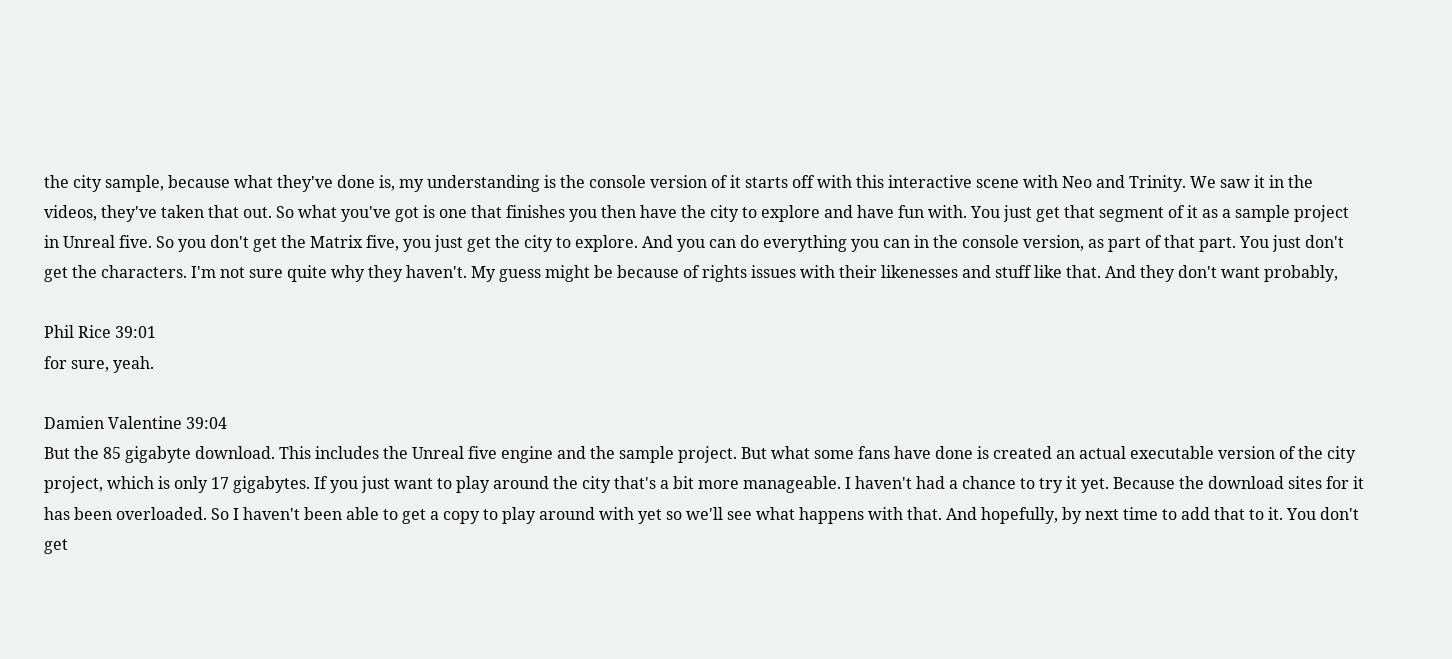the city sample, because what they've done is, my understanding is the console version of it starts off with this interactive scene with Neo and Trinity. We saw it in the videos, they've taken that out. So what you've got is one that finishes you then have the city to explore and have fun with. You just get that segment of it as a sample project in Unreal five. So you don't get the Matrix five, you just get the city to explore. And you can do everything you can in the console version, as part of that part. You just don't get the characters. I'm not sure quite why they haven't. My guess might be because of rights issues with their likenesses and stuff like that. And they don't want probably,

Phil Rice 39:01
for sure, yeah.

Damien Valentine 39:04
But the 85 gigabyte download. This includes the Unreal five engine and the sample project. But what some fans have done is created an actual executable version of the city project, which is only 17 gigabytes. If you just want to play around the city that's a bit more manageable. I haven't had a chance to try it yet. Because the download sites for it has been overloaded. So I haven't been able to get a copy to play around with yet so we'll see what happens with that. And hopefully, by next time to add that to it. You don't get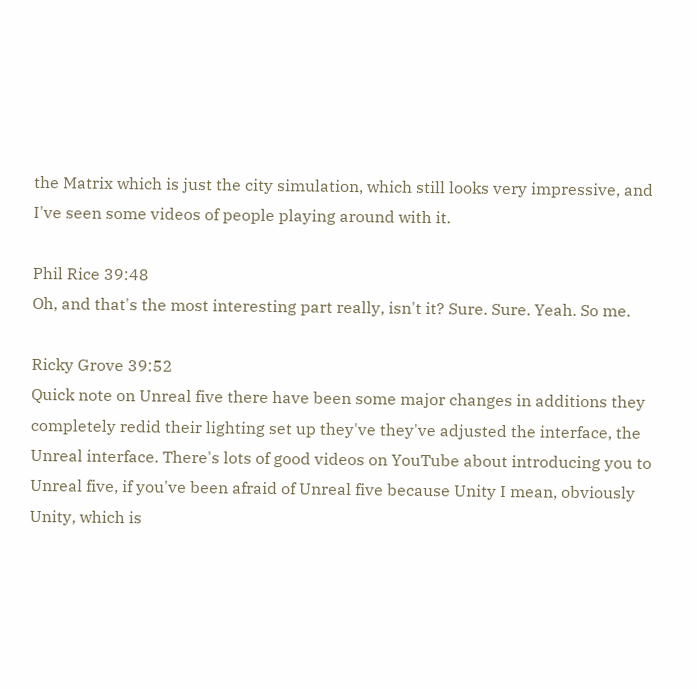the Matrix which is just the city simulation, which still looks very impressive, and I've seen some videos of people playing around with it.

Phil Rice 39:48
Oh, and that's the most interesting part really, isn't it? Sure. Sure. Yeah. So me.

Ricky Grove 39:52
Quick note on Unreal five there have been some major changes in additions they completely redid their lighting set up they've they've adjusted the interface, the Unreal interface. There's lots of good videos on YouTube about introducing you to Unreal five, if you've been afraid of Unreal five because Unity I mean, obviously Unity, which is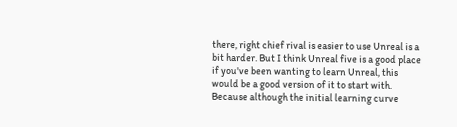there, right chief rival is easier to use Unreal is a bit harder. But I think Unreal five is a good place if you've been wanting to learn Unreal, this would be a good version of it to start with. Because although the initial learning curve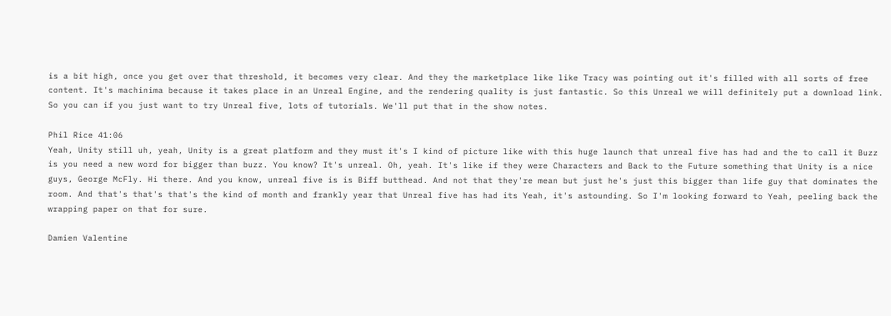is a bit high, once you get over that threshold, it becomes very clear. And they the marketplace like like Tracy was pointing out it's filled with all sorts of free content. It's machinima because it takes place in an Unreal Engine, and the rendering quality is just fantastic. So this Unreal we will definitely put a download link. So you can if you just want to try Unreal five, lots of tutorials. We'll put that in the show notes.

Phil Rice 41:06
Yeah, Unity still uh, yeah, Unity is a great platform and they must it's I kind of picture like with this huge launch that unreal five has had and the to call it Buzz is you need a new word for bigger than buzz. You know? It's unreal. Oh, yeah. It's like if they were Characters and Back to the Future something that Unity is a nice guys, George McFly. Hi there. And you know, unreal five is is Biff butthead. And not that they're mean but just he's just this bigger than life guy that dominates the room. And that's that's that's the kind of month and frankly year that Unreal five has had its Yeah, it's astounding. So I'm looking forward to Yeah, peeling back the wrapping paper on that for sure.

Damien Valentine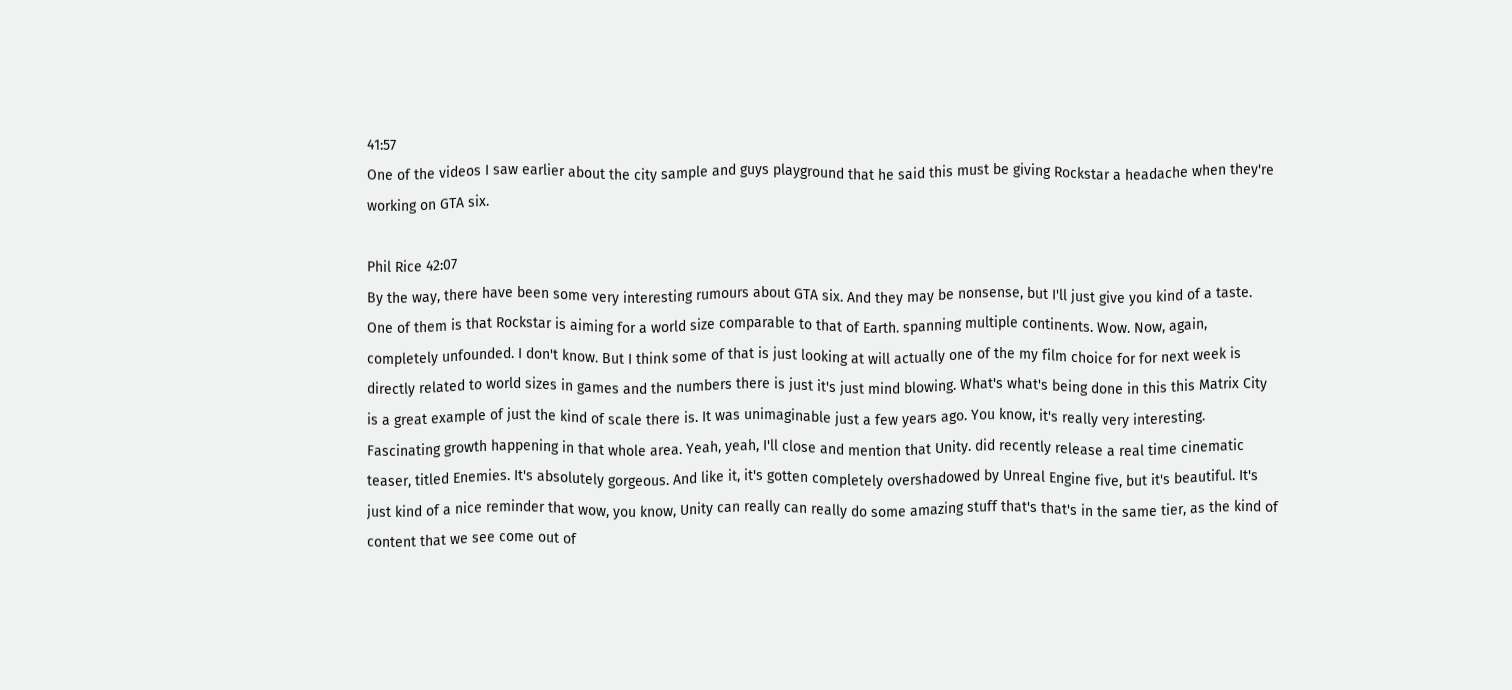41:57
One of the videos I saw earlier about the city sample and guys playground that he said this must be giving Rockstar a headache when they're working on GTA six.

Phil Rice 42:07
By the way, there have been some very interesting rumours about GTA six. And they may be nonsense, but I'll just give you kind of a taste. One of them is that Rockstar is aiming for a world size comparable to that of Earth. spanning multiple continents. Wow. Now, again, completely unfounded. I don't know. But I think some of that is just looking at will actually one of the my film choice for for next week is directly related to world sizes in games and the numbers there is just it's just mind blowing. What's what's being done in this this Matrix City is a great example of just the kind of scale there is. It was unimaginable just a few years ago. You know, it's really very interesting. Fascinating growth happening in that whole area. Yeah, yeah, I'll close and mention that Unity. did recently release a real time cinematic teaser, titled Enemies. It's absolutely gorgeous. And like it, it's gotten completely overshadowed by Unreal Engine five, but it's beautiful. It's just kind of a nice reminder that wow, you know, Unity can really can really do some amazing stuff that's that's in the same tier, as the kind of content that we see come out of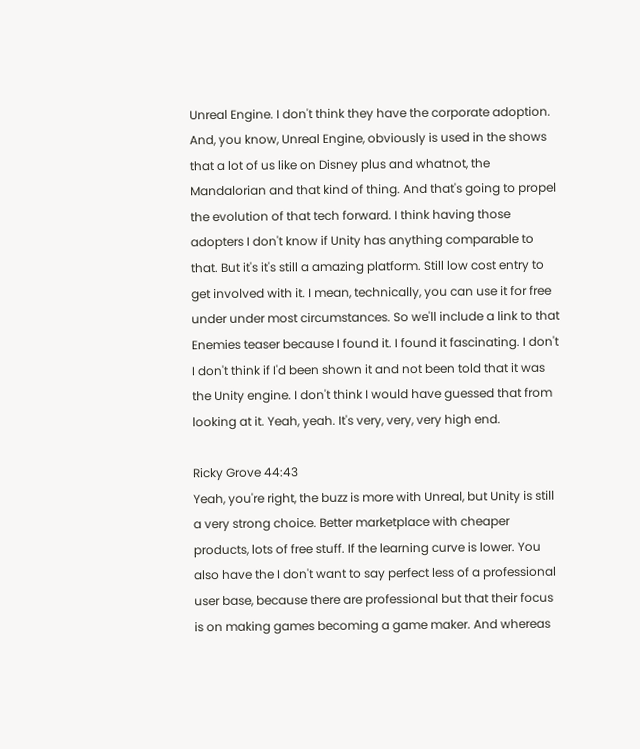Unreal Engine. I don't think they have the corporate adoption. And, you know, Unreal Engine, obviously is used in the shows that a lot of us like on Disney plus and whatnot, the Mandalorian and that kind of thing. And that's going to propel the evolution of that tech forward. I think having those adopters I don't know if Unity has anything comparable to that. But it's it's still a amazing platform. Still low cost entry to get involved with it. I mean, technically, you can use it for free under under most circumstances. So we'll include a link to that Enemies teaser because I found it. I found it fascinating. I don't I don't think if I'd been shown it and not been told that it was the Unity engine. I don't think I would have guessed that from looking at it. Yeah, yeah. It's very, very, very high end.

Ricky Grove 44:43
Yeah, you're right, the buzz is more with Unreal, but Unity is still a very strong choice. Better marketplace with cheaper products, lots of free stuff. If the learning curve is lower. You also have the I don't want to say perfect less of a professional user base, because there are professional but that their focus is on making games becoming a game maker. And whereas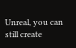Unreal, you can still create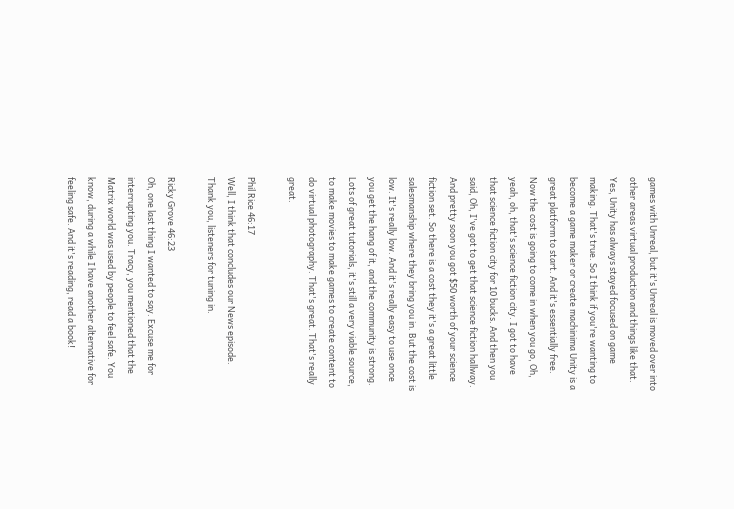games with Unreal, but it's Unreal is moved over into other areas virtual production and things like that. Yes, Unity has always stayed focused on game making. That's true. So I think if you're wanting to become a game maker or create machinima Unity is a great platform to start. And it's essentially free. Now the cost is going to come in when you go, Oh, yeah, oh, that's science fiction city. I got to have that science fiction city for 10 bucks. And then you said, Oh, I've got to get that science fiction hallway. And pretty soon you got $50 worth of your science fiction set. So there is a cost they it's a great little salesmanship where they bring you in. But the cost is low. It's really low. And it's really easy to use once you get the hang of it, and the community is strong. Lots of great tutorials, it's still a very viable source, to make movies to make games to create content to do virtual photography. That's great. That's really great.

Phil Rice 46:17
Well, I think that concludes our News episode. Thank you, listeners for tuning in.

Ricky Grove 46:23
Oh, one last thing I wanted to say. Excuse me for interrupting you. Tracy, you mentioned that the Matrix world was used by people to feel safe. You know, during a while I have another alternative for feeling safe. And it's reading, read a book!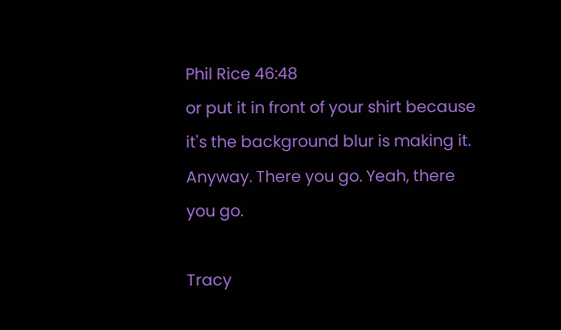Phil Rice 46:48
or put it in front of your shirt because it's the background blur is making it. Anyway. There you go. Yeah, there you go.

Tracy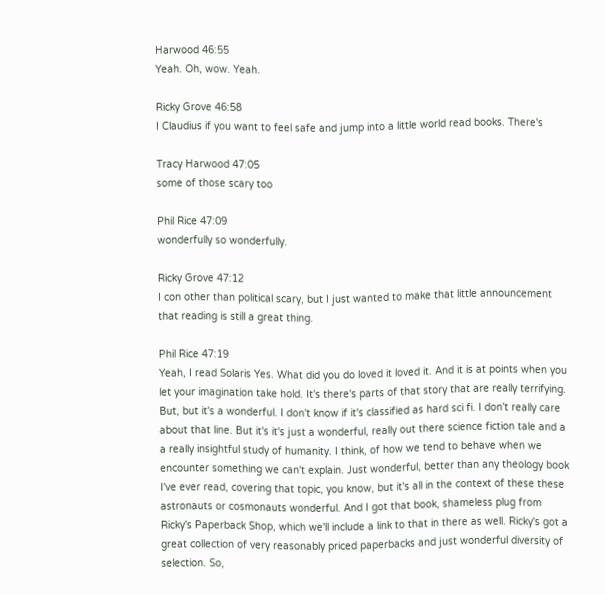Harwood 46:55
Yeah. Oh, wow. Yeah.

Ricky Grove 46:58
I Claudius if you want to feel safe and jump into a little world read books. There's

Tracy Harwood 47:05
some of those scary too

Phil Rice 47:09
wonderfully so wonderfully.

Ricky Grove 47:12
I con other than political scary, but I just wanted to make that little announcement that reading is still a great thing.

Phil Rice 47:19
Yeah, I read Solaris Yes. What did you do loved it loved it. And it is at points when you let your imagination take hold. It's there's parts of that story that are really terrifying. But, but it's a wonderful. I don't know if it's classified as hard sci fi. I don't really care about that line. But it's it's just a wonderful, really out there science fiction tale and a a really insightful study of humanity. I think, of how we tend to behave when we encounter something we can't explain. Just wonderful, better than any theology book I've ever read, covering that topic, you know, but it's all in the context of these these astronauts or cosmonauts wonderful. And I got that book, shameless plug from Ricky's Paperback Shop, which we'll include a link to that in there as well. Ricky's got a great collection of very reasonably priced paperbacks and just wonderful diversity of selection. So,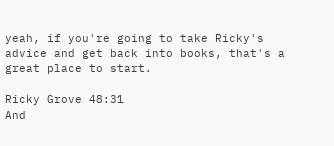yeah, if you're going to take Ricky's advice and get back into books, that's a great place to start.

Ricky Grove 48:31
And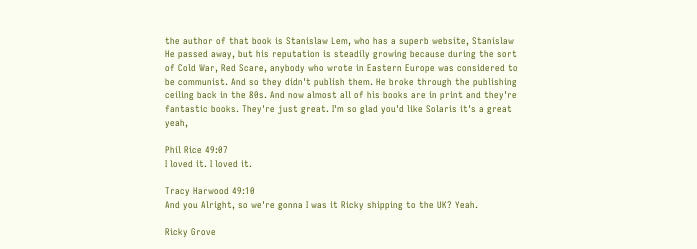the author of that book is Stanislaw Lem, who has a superb website, Stanislaw He passed away, but his reputation is steadily growing because during the sort of Cold War, Red Scare, anybody who wrote in Eastern Europe was considered to be communist. And so they didn't publish them. He broke through the publishing ceiling back in the 80s. And now almost all of his books are in print and they're fantastic books. They're just great. I'm so glad you'd like Solaris it's a great yeah,

Phil Rice 49:07
I loved it. I loved it.

Tracy Harwood 49:10
And you Alright, so we're gonna I was it Ricky shipping to the UK? Yeah.

Ricky Grove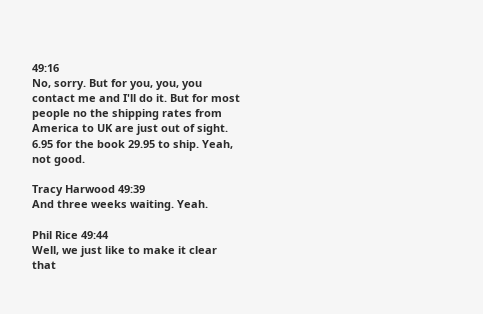49:16
No, sorry. But for you, you, you contact me and I'll do it. But for most people no the shipping rates from America to UK are just out of sight. 6.95 for the book 29.95 to ship. Yeah, not good.

Tracy Harwood 49:39
And three weeks waiting. Yeah.

Phil Rice 49:44
Well, we just like to make it clear that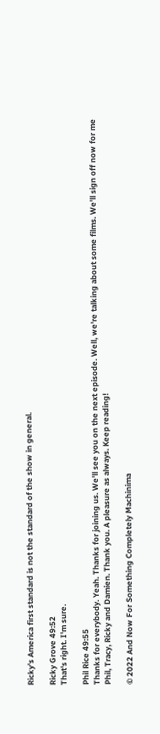Ricky's America first standard is not the standard of the show in general.

Ricky Grove 49:52
That's right. I'm sure.

Phil Rice 49:55
Thanks for everybody. Yeah. Thanks for joining us. We'll see you on the next episode. Well, we're talking about some films. We'll sign off now for me Phil, Tracy, Ricky and Damien. Thank you. A pleasure as always. Keep reading!

© 2022 And Now For Something Completely Machinima